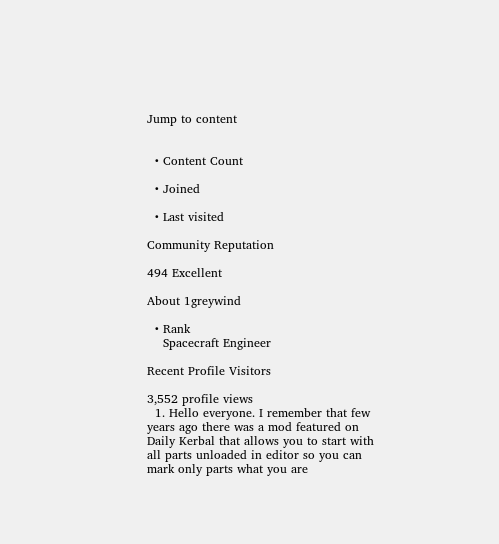Jump to content


  • Content Count

  • Joined

  • Last visited

Community Reputation

494 Excellent

About 1greywind

  • Rank
    Spacecraft Engineer

Recent Profile Visitors

3,552 profile views
  1. Hello everyone. I remember that few years ago there was a mod featured on Daily Kerbal that allows you to start with all parts unloaded in editor so you can mark only parts what you are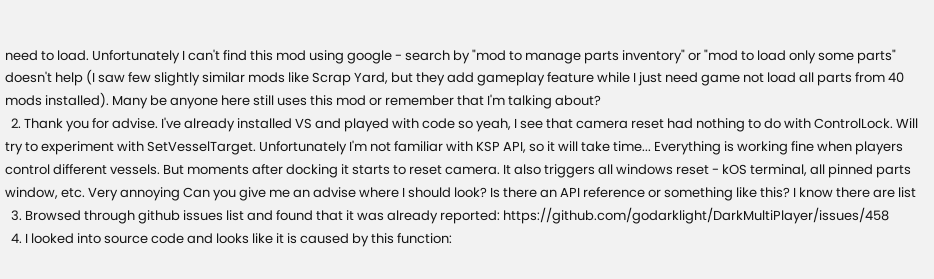need to load. Unfortunately I can't find this mod using google - search by "mod to manage parts inventory" or "mod to load only some parts" doesn't help (I saw few slightly similar mods like Scrap Yard, but they add gameplay feature while I just need game not load all parts from 40 mods installed). Many be anyone here still uses this mod or remember that I'm talking about?
  2. Thank you for advise. I've already installed VS and played with code so yeah, I see that camera reset had nothing to do with ControlLock. Will try to experiment with SetVesselTarget. Unfortunately I'm not familiar with KSP API, so it will take time... Everything is working fine when players control different vessels. But moments after docking it starts to reset camera. It also triggers all windows reset - kOS terminal, all pinned parts window, etc. Very annoying Can you give me an advise where I should look? Is there an API reference or something like this? I know there are list
  3. Browsed through github issues list and found that it was already reported: https://github.com/godarklight/DarkMultiPlayer/issues/458
  4. I looked into source code and looks like it is caused by this function: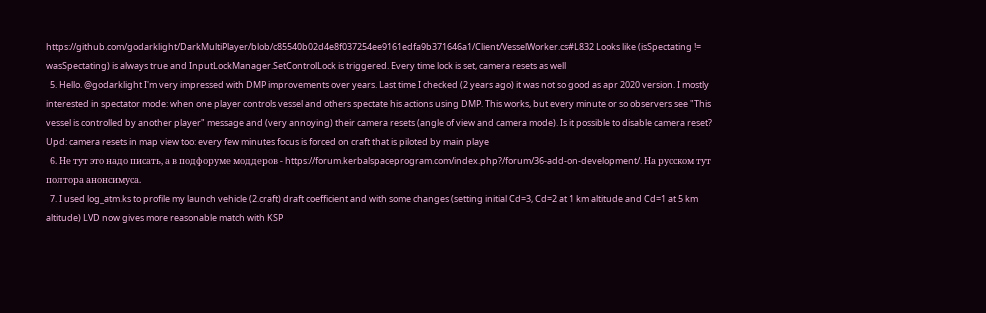https://github.com/godarklight/DarkMultiPlayer/blob/c85540b02d4e8f037254ee9161edfa9b371646a1/Client/VesselWorker.cs#L832 Looks like (isSpectating != wasSpectating) is always true and InputLockManager.SetControlLock is triggered. Every time lock is set, camera resets as well
  5. Hello. @godarklight I'm very impressed with DMP improvements over years. Last time I checked (2 years ago) it was not so good as apr 2020 version. I mostly interested in spectator mode: when one player controls vessel and others spectate his actions using DMP. This works, but every minute or so observers see "This vessel is controlled by another player" message and (very annoying) their camera resets (angle of view and camera mode). Is it possible to disable camera reset? Upd: camera resets in map view too: every few minutes focus is forced on craft that is piloted by main playe
  6. Не тут это надо писать, а в подфоруме моддеров - https://forum.kerbalspaceprogram.com/index.php?/forum/36-add-on-development/. На русском тут полтора анонсимуса.
  7. I used log_atm.ks to profile my launch vehicle (2.craft) draft coefficient and with some changes (setting initial Cd=3, Cd=2 at 1 km altitude and Cd=1 at 5 km altitude) LVD now gives more reasonable match with KSP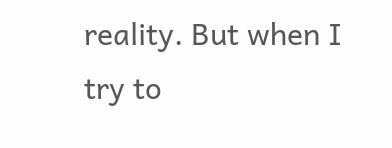reality. But when I try to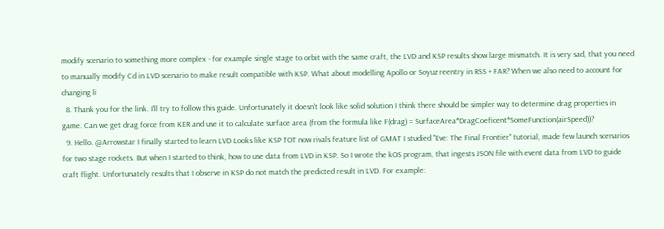modify scenario to something more complex - for example single stage to orbit with the same craft, the LVD and KSP results show large mismatch. It is very sad, that you need to manually modify Cd in LVD scenario to make result compatible with KSP. What about modelling Apollo or Soyuz reentry in RSS + FAR? When we also need to account for changing li
  8. Thank you for the link. I'll try to follow this guide. Unfortunately it doesn't look like solid solution I think there should be simpler way to determine drag properties in game. Can we get drag force from KER and use it to calculate surface area (from the formula like F(drag) = SurfaceArea*DragCoeficent*SomeFunction(airSpeed))?
  9. Hello. @Arrowstar I finally started to learn LVD Looks like KSP TOT now rivals feature list of GMAT I studied "Eve: The Final Frontier" tutorial, made few launch scenarios for two stage rockets. But when I started to think, how to use data from LVD in KSP. So I wrote the kOS program, that ingests JSON file with event data from LVD to guide craft flight. Unfortunately results that I observe in KSP do not match the predicted result in LVD. For example: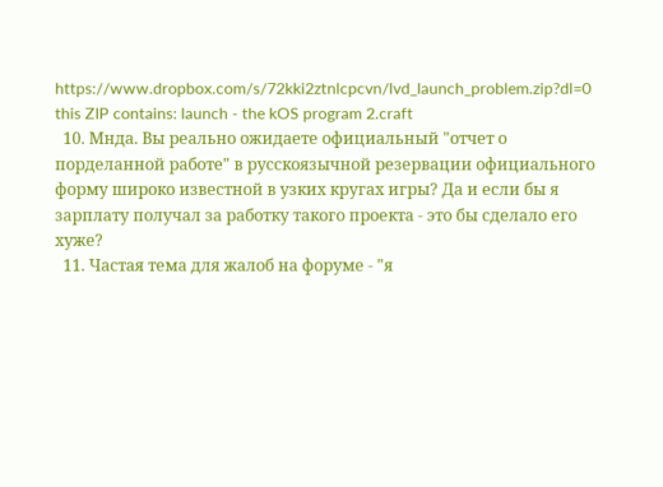https://www.dropbox.com/s/72kki2ztnlcpcvn/lvd_launch_problem.zip?dl=0 this ZIP contains: launch - the kOS program 2.craft
  10. Мнда. Вы реально ожидаете официальный "отчет о порделанной работе" в русскоязычной резервации официального форму широко известной в узких кругах игры? Да и если бы я зарплату получал за работку такого проекта - это бы сделало его хуже?
  11. Частая тема для жалоб на форуме - "я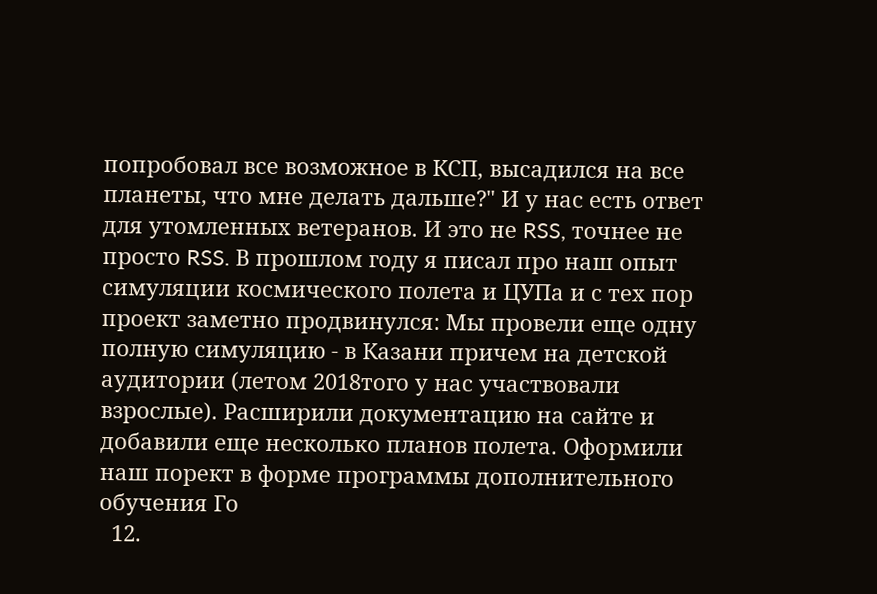попробовал все возможное в КСП, высадился на все планеты, что мне делать дальше?" И у нас есть ответ для утомленных ветеранов. И это не RSS, точнее не просто RSS. В прошлом году я писал про наш опыт симуляции космического полета и ЦУПа и с тех пор проект заметно продвинулся: Мы провели еще одну полную симуляцию - в Казани причем на детской аудитории (летом 2018того у нас участвовали взрослые). Расширили документацию на сайте и добавили еще несколько планов полета. Оформили наш порект в форме программы дополнительного обучения Го
  12.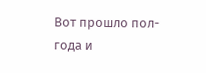Вот прошло пол-года и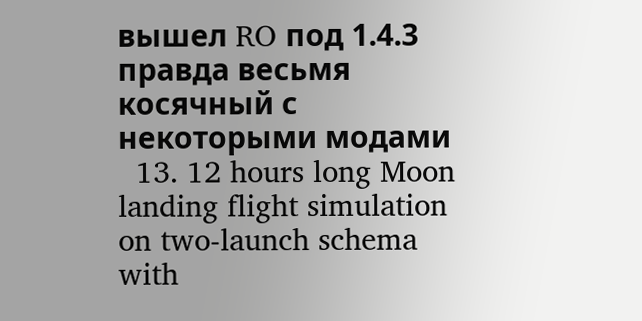вышел RO под 1.4.3 правда весьмя косячный с некоторыми модами
  13. 12 hours long Moon landing flight simulation on two-launch schema with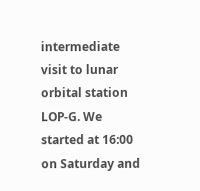intermediate visit to lunar orbital station LOP-G. We started at 16:00 on Saturday and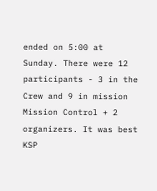ended on 5:00 at Sunday. There were 12 participants - 3 in the Crew and 9 in mission Mission Control + 2 organizers. It was best KSP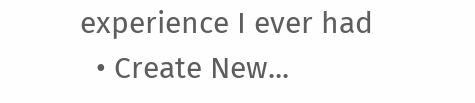experience I ever had
  • Create New...